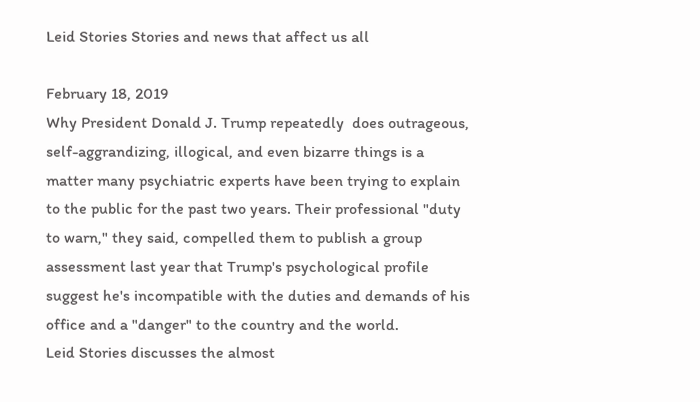Leid Stories Stories and news that affect us all

February 18, 2019
Why President Donald J. Trump repeatedly  does outrageous, self-aggrandizing, illogical, and even bizarre things is a matter many psychiatric experts have been trying to explain to the public for the past two years. Their professional "duty to warn," they said, compelled them to publish a group assessment last year that Trump's psychological profile suggest he's incompatible with the duties and demands of his office and a "danger" to the country and the world.
Leid Stories discusses the almost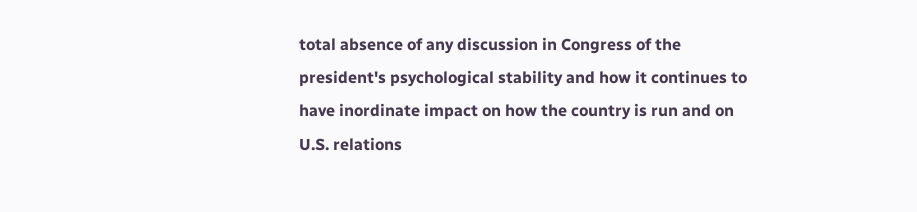total absence of any discussion in Congress of the president's psychological stability and how it continues to have inordinate impact on how the country is run and on U.S. relations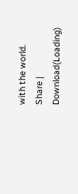with the world.
Share | Download(Loading)